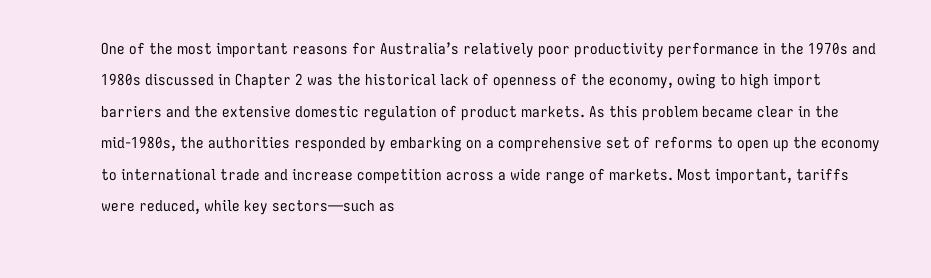One of the most important reasons for Australia’s relatively poor productivity performance in the 1970s and 1980s discussed in Chapter 2 was the historical lack of openness of the economy, owing to high import barriers and the extensive domestic regulation of product markets. As this problem became clear in the mid-1980s, the authorities responded by embarking on a comprehensive set of reforms to open up the economy to international trade and increase competition across a wide range of markets. Most important, tariffs were reduced, while key sectors—such as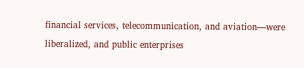financial services, telecommunication, and aviation—were liberalized, and public enterprises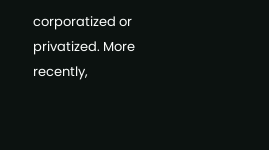corporatized or privatized. More recently,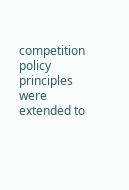competition policy principles were extended to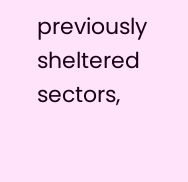previously sheltered sectors,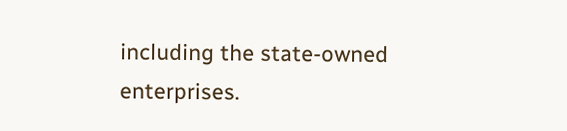including the state-owned enterprises.